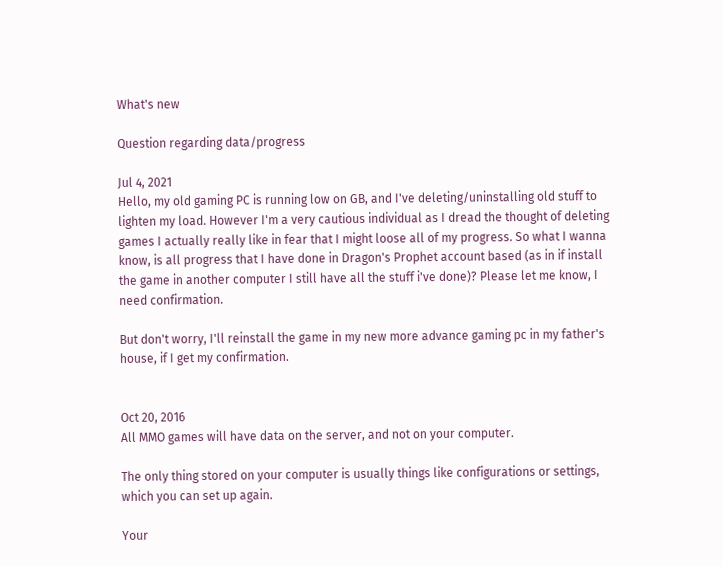What's new

Question regarding data/progress

Jul 4, 2021
Hello, my old gaming PC is running low on GB, and I've deleting/uninstalling old stuff to lighten my load. However I'm a very cautious individual as I dread the thought of deleting games I actually really like in fear that I might loose all of my progress. So what I wanna know, is all progress that I have done in Dragon's Prophet account based (as in if install the game in another computer I still have all the stuff i've done)? Please let me know, I need confirmation.

But don't worry, I'll reinstall the game in my new more advance gaming pc in my father's house, if I get my confirmation.


Oct 20, 2016
All MMO games will have data on the server, and not on your computer.

The only thing stored on your computer is usually things like configurations or settings, which you can set up again.

Your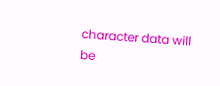character data will be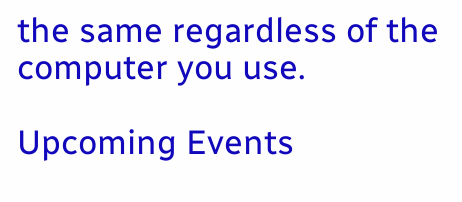the same regardless of the computer you use.

Upcoming Events